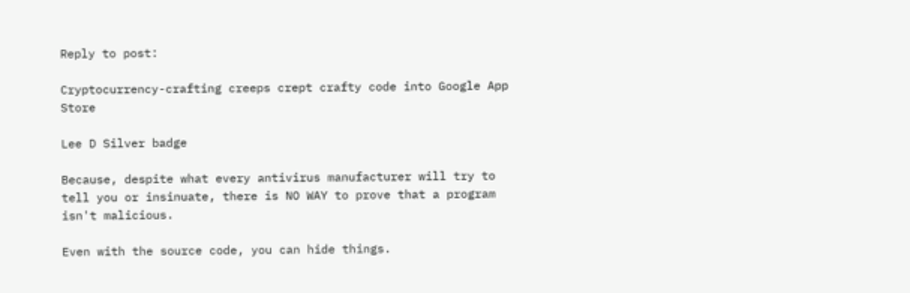Reply to post:

Cryptocurrency-crafting creeps crept crafty code into Google App Store

Lee D Silver badge

Because, despite what every antivirus manufacturer will try to tell you or insinuate, there is NO WAY to prove that a program isn't malicious.

Even with the source code, you can hide things.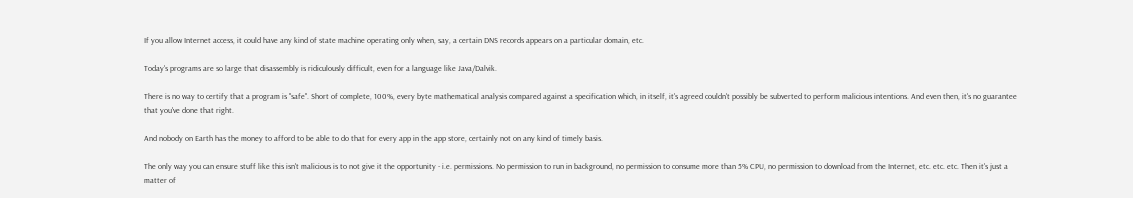If you allow Internet access, it could have any kind of state machine operating only when, say, a certain DNS records appears on a particular domain, etc.

Today's programs are so large that disassembly is ridiculously difficult, even for a language like Java/Dalvik.

There is no way to certify that a program is "safe". Short of complete, 100%, every byte mathematical analysis compared against a specification which, in itself, it's agreed couldn't possibly be subverted to perform malicious intentions. And even then, it's no guarantee that you've done that right.

And nobody on Earth has the money to afford to be able to do that for every app in the app store, certainly not on any kind of timely basis.

The only way you can ensure stuff like this isn't malicious is to not give it the opportunity - i.e. permissions. No permission to run in background, no permission to consume more than 5% CPU, no permission to download from the Internet, etc. etc. etc. Then it's just a matter of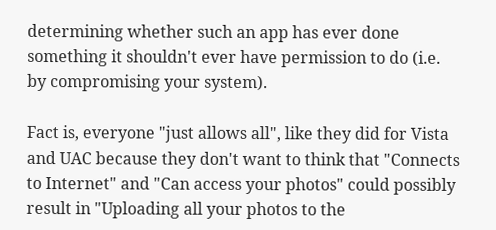determining whether such an app has ever done something it shouldn't ever have permission to do (i.e. by compromising your system).

Fact is, everyone "just allows all", like they did for Vista and UAC because they don't want to think that "Connects to Internet" and "Can access your photos" could possibly result in "Uploading all your photos to the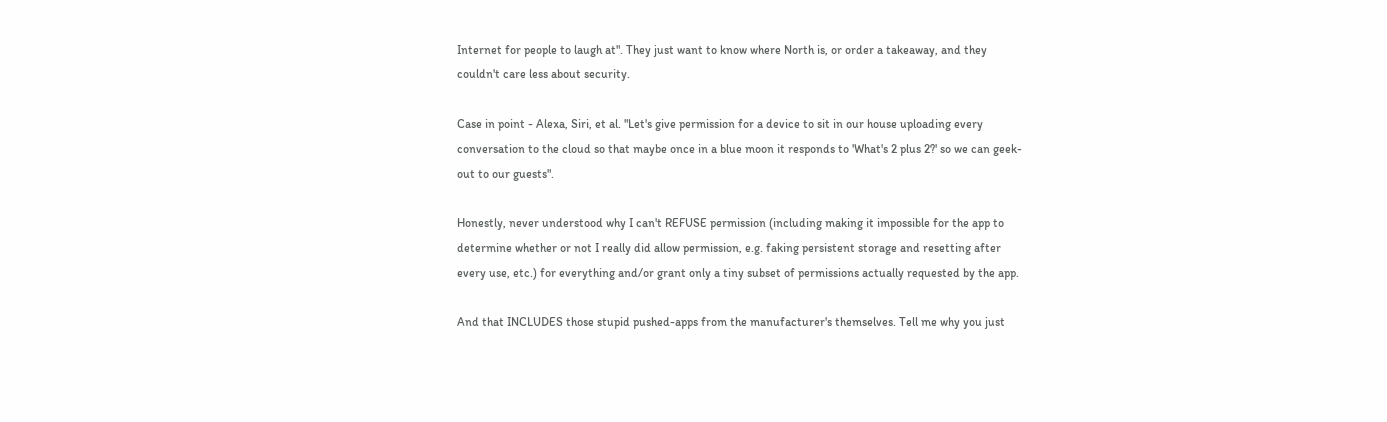Internet for people to laugh at". They just want to know where North is, or order a takeaway, and they couldn't care less about security.

Case in point - Alexa, Siri, et al. "Let's give permission for a device to sit in our house uploading every conversation to the cloud so that maybe once in a blue moon it responds to 'What's 2 plus 2?' so we can geek-out to our guests".

Honestly, never understood why I can't REFUSE permission (including making it impossible for the app to determine whether or not I really did allow permission, e.g. faking persistent storage and resetting after every use, etc.) for everything and/or grant only a tiny subset of permissions actually requested by the app.

And that INCLUDES those stupid pushed-apps from the manufacturer's themselves. Tell me why you just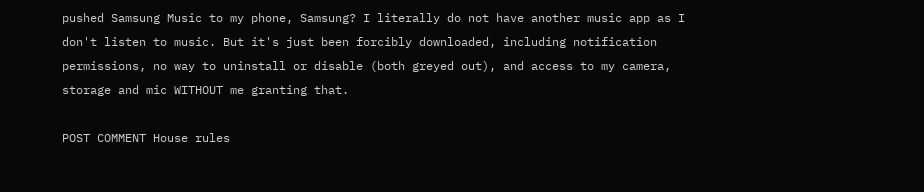pushed Samsung Music to my phone, Samsung? I literally do not have another music app as I don't listen to music. But it's just been forcibly downloaded, including notification permissions, no way to uninstall or disable (both greyed out), and access to my camera, storage and mic WITHOUT me granting that.

POST COMMENT House rules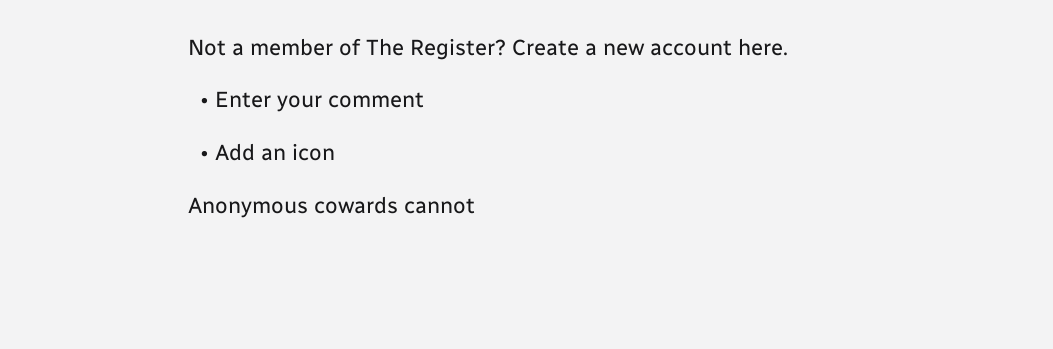Not a member of The Register? Create a new account here.

  • Enter your comment

  • Add an icon

Anonymous cowards cannot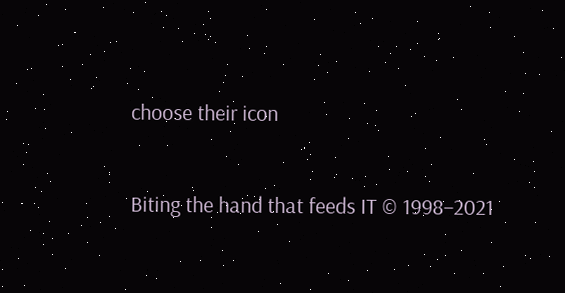choose their icon


Biting the hand that feeds IT © 1998–2021